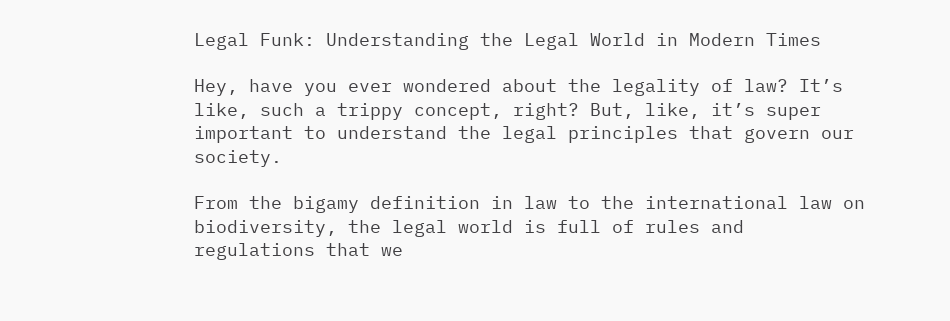Legal Funk: Understanding the Legal World in Modern Times

Hey, have you ever wondered about the legality of law? It’s like, such a trippy concept, right? But, like, it’s super important to understand the legal principles that govern our society.

From the bigamy definition in law to the international law on biodiversity, the legal world is full of rules and regulations that we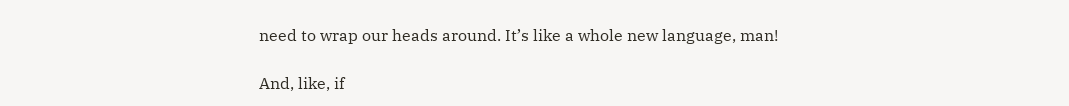need to wrap our heads around. It’s like a whole new language, man!

And, like, if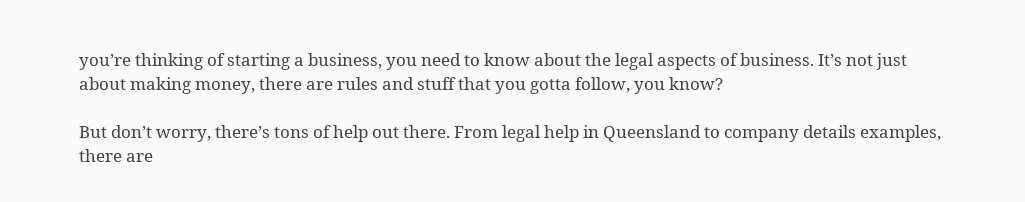you’re thinking of starting a business, you need to know about the legal aspects of business. It’s not just about making money, there are rules and stuff that you gotta follow, you know?

But don’t worry, there’s tons of help out there. From legal help in Queensland to company details examples, there are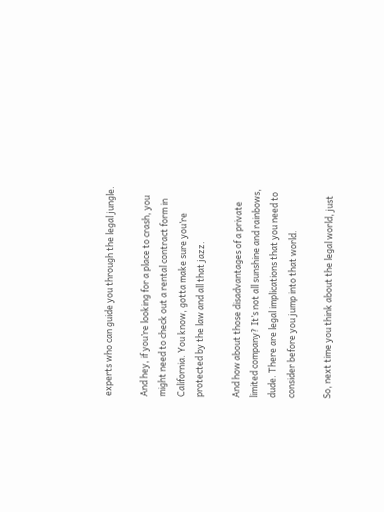experts who can guide you through the legal jungle.

And hey, if you’re looking for a place to crash, you might need to check out a rental contract form in California. You know, gotta make sure you’re protected by the law and all that jazz.

And how about those disadvantages of a private limited company? It’s not all sunshine and rainbows, dude. There are legal implications that you need to consider before you jump into that world.

So, next time you think about the legal world, just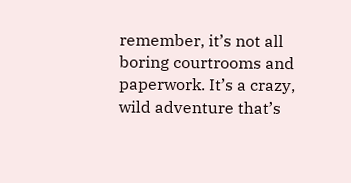remember, it’s not all boring courtrooms and paperwork. It’s a crazy, wild adventure that’s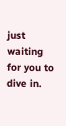just waiting for you to dive in.